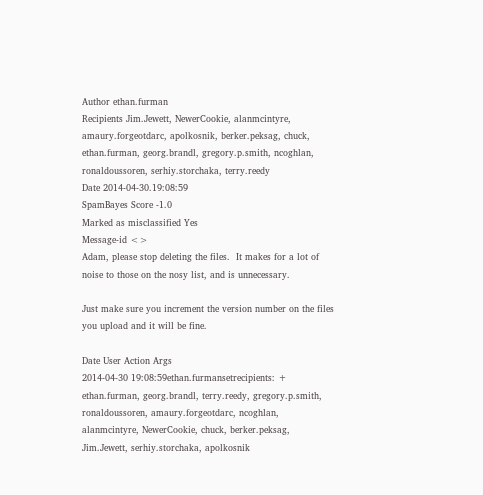Author ethan.furman
Recipients Jim.Jewett, NewerCookie, alanmcintyre, amaury.forgeotdarc, apolkosnik, berker.peksag, chuck, ethan.furman, georg.brandl, gregory.p.smith, ncoghlan, ronaldoussoren, serhiy.storchaka, terry.reedy
Date 2014-04-30.19:08:59
SpamBayes Score -1.0
Marked as misclassified Yes
Message-id <>
Adam, please stop deleting the files.  It makes for a lot of noise to those on the nosy list, and is unnecessary.

Just make sure you increment the version number on the files you upload and it will be fine.

Date User Action Args
2014-04-30 19:08:59ethan.furmansetrecipients: + ethan.furman, georg.brandl, terry.reedy, gregory.p.smith, ronaldoussoren, amaury.forgeotdarc, ncoghlan, alanmcintyre, NewerCookie, chuck, berker.peksag, Jim.Jewett, serhiy.storchaka, apolkosnik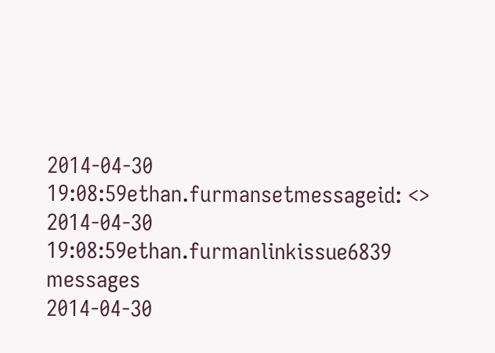2014-04-30 19:08:59ethan.furmansetmessageid: <>
2014-04-30 19:08:59ethan.furmanlinkissue6839 messages
2014-04-30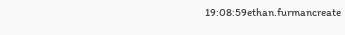19:08:59ethan.furmancreate